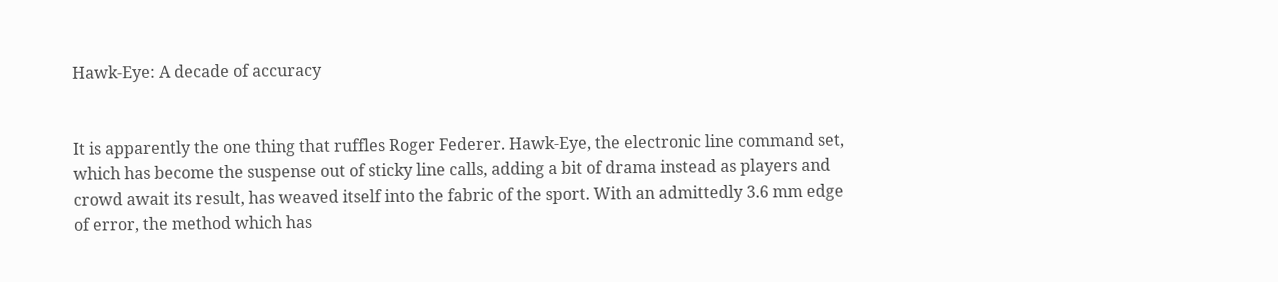Hawk-Eye: A decade of accuracy


It is apparently the one thing that ruffles Roger Federer. Hawk-Eye, the electronic line command set, which has become the suspense out of sticky line calls, adding a bit of drama instead as players and crowd await its result, has weaved itself into the fabric of the sport. With an admittedly 3.6 mm edge of error, the method which has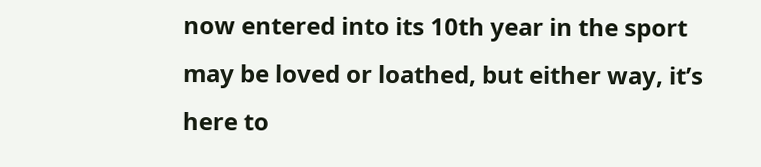now entered into its 10th year in the sport may be loved or loathed, but either way, it’s here to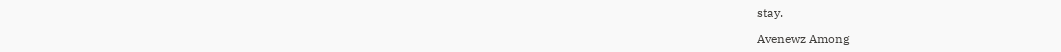stay.

Avenewz Among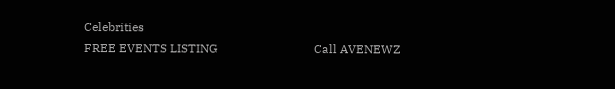Celebrities
FREE EVENTS LISTING                                Call AVENEWZ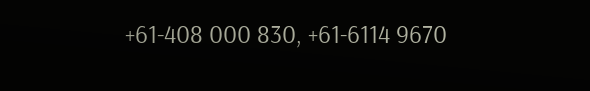+61-408 000 830, +61-6114 9670